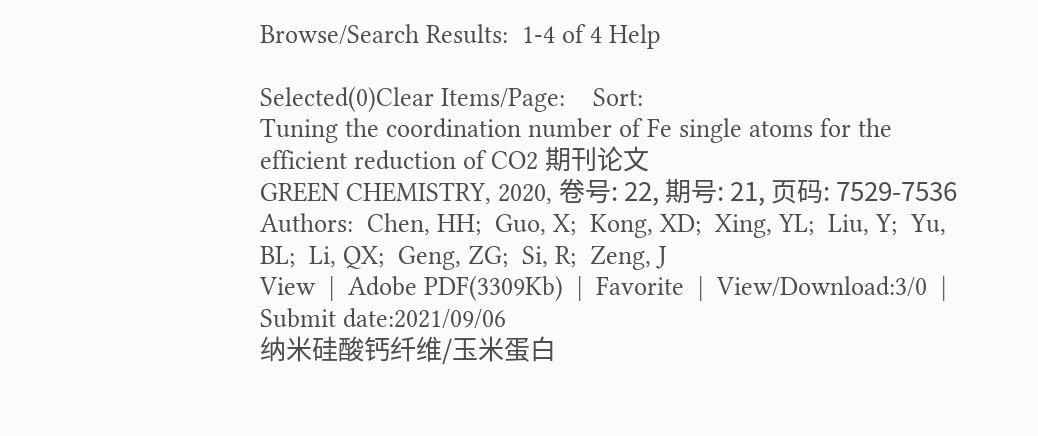Browse/Search Results:  1-4 of 4 Help

Selected(0)Clear Items/Page:    Sort:
Tuning the coordination number of Fe single atoms for the efficient reduction of CO2 期刊论文
GREEN CHEMISTRY, 2020, 卷号: 22, 期号: 21, 页码: 7529-7536
Authors:  Chen, HH;  Guo, X;  Kong, XD;  Xing, YL;  Liu, Y;  Yu, BL;  Li, QX;  Geng, ZG;  Si, R;  Zeng, J
View  |  Adobe PDF(3309Kb)  |  Favorite  |  View/Download:3/0  |  Submit date:2021/09/06
纳米硅酸钙纤维/玉米蛋白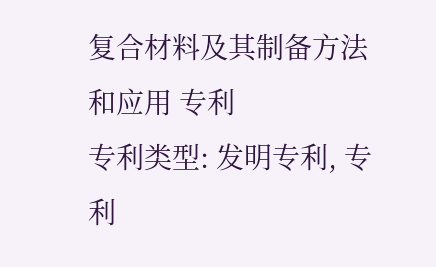复合材料及其制备方法和应用 专利
专利类型: 发明专利, 专利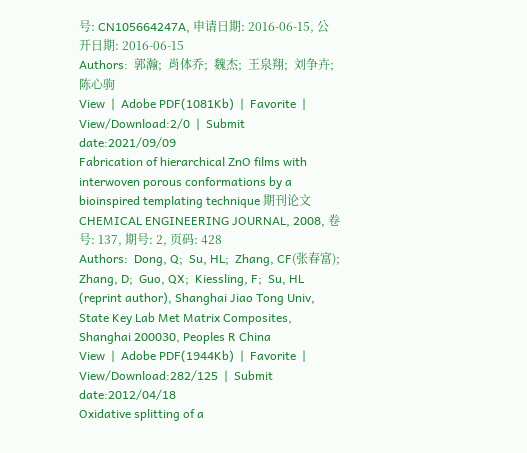号: CN105664247A, 申请日期: 2016-06-15, 公开日期: 2016-06-15
Authors:  郭瀚;  肖体乔;  魏杰;  王泉翔;  刘争卉;  陈心驹
View  |  Adobe PDF(1081Kb)  |  Favorite  |  View/Download:2/0  |  Submit date:2021/09/09
Fabrication of hierarchical ZnO films with interwoven porous conformations by a bioinspired templating technique 期刊论文
CHEMICAL ENGINEERING JOURNAL, 2008, 卷号: 137, 期号: 2, 页码: 428
Authors:  Dong, Q;  Su, HL;  Zhang, CF(张春富);  Zhang, D;  Guo, QX;  Kiessling, F;  Su, HL (reprint author), Shanghai Jiao Tong Univ, State Key Lab Met Matrix Composites, Shanghai 200030, Peoples R China
View  |  Adobe PDF(1944Kb)  |  Favorite  |  View/Download:282/125  |  Submit date:2012/04/18
Oxidative splitting of a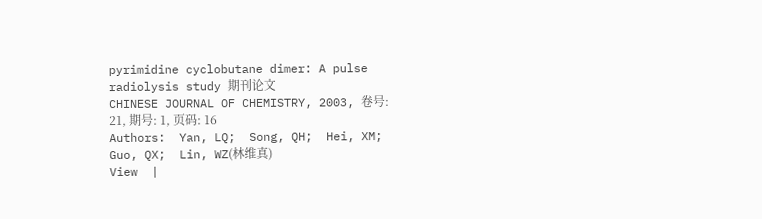pyrimidine cyclobutane dimer: A pulse radiolysis study 期刊论文
CHINESE JOURNAL OF CHEMISTRY, 2003, 卷号: 21, 期号: 1, 页码: 16
Authors:  Yan, LQ;  Song, QH;  Hei, XM;  Guo, QX;  Lin, WZ(林维真)
View  |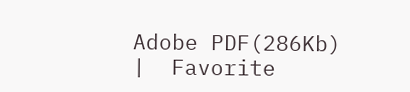Adobe PDF(286Kb)  |  Favorite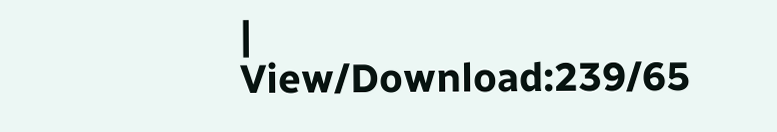|  View/Download:239/65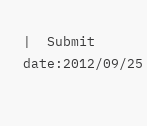|  Submit date:2012/09/25